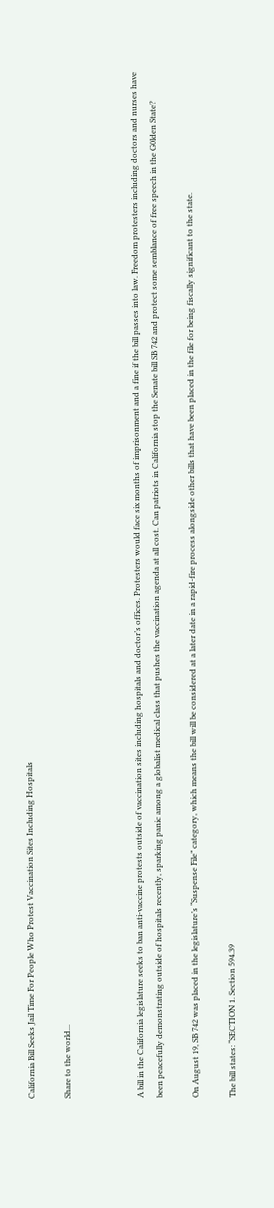California Bill Seeks Jail Time For People Who Protest Vaccination Sites Including Hospitals

Share to the world...



A bill in the California legislature seeks to ban anti-vaccine protests outside of vaccination sites including hospitals and doctor’s offices. Protesters would face six months of imprisonment and a fine if the bill passes into law. Freedom protesters including doctors and nurses have been peacefully demonstrating outside of hospitals recently, sparking panic among a globalist medical class that pushes the vaccination agenda at all cost. Can patriots in California stop the Senate bill SB 742 and protect some semblance of free speech in the G0lden State?

On August 19, SB 742 was placed in the legislature’s “Suspense File” category, which means the bill will be considered at a later date in a rapid-fire process alongside other bills that have been placed in the file for being fiscally significant to the state.

The bill states: “SECTION 1. Section 594.39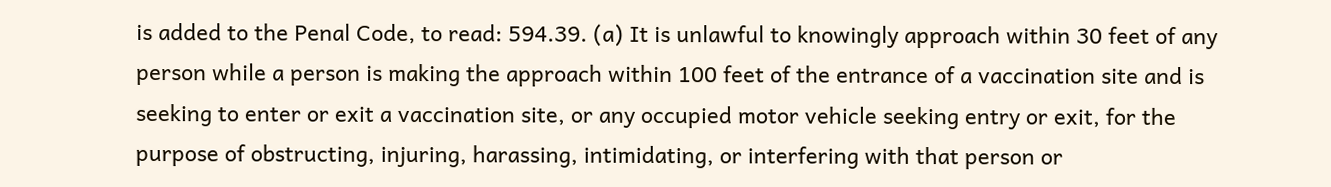is added to the Penal Code, to read: 594.39. (a) It is unlawful to knowingly approach within 30 feet of any person while a person is making the approach within 100 feet of the entrance of a vaccination site and is seeking to enter or exit a vaccination site, or any occupied motor vehicle seeking entry or exit, for the purpose of obstructing, injuring, harassing, intimidating, or interfering with that person or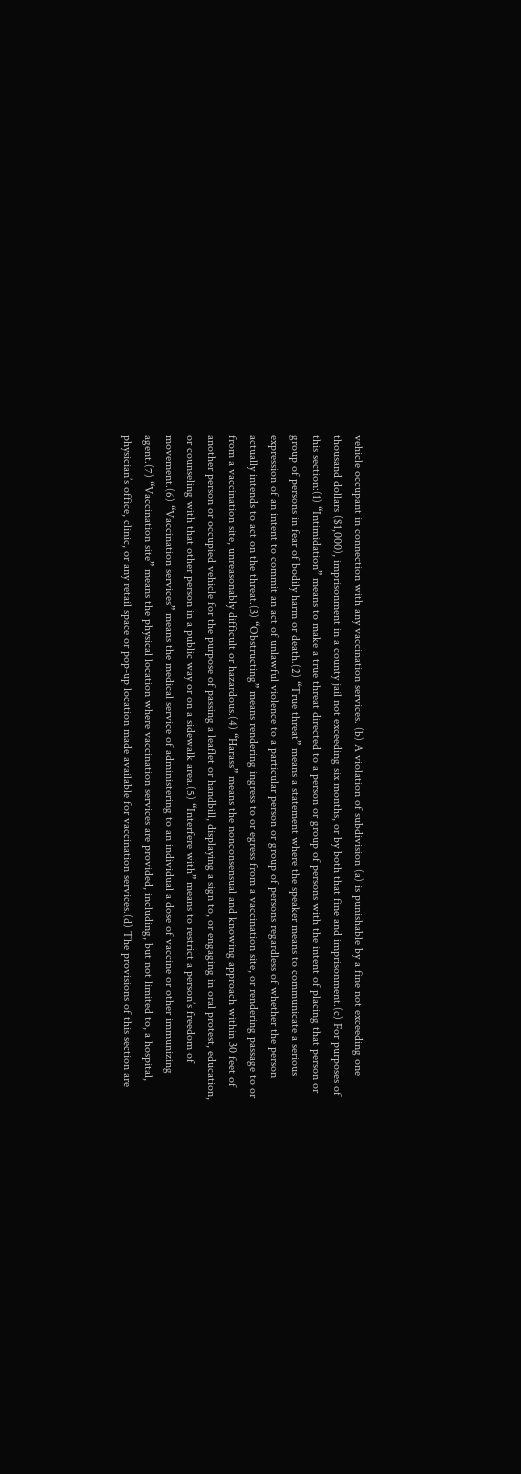vehicle occupant in connection with any vaccination services. (b) A violation of subdivision (a) is punishable by a fine not exceeding one thousand dollars ($1,000), imprisonment in a county jail not exceeding six months, or by both that fine and imprisonment.(c) For purposes of this section:(1) “Intimidation” means to make a true threat directed to a person or group of persons with the intent of placing that person or group of persons in fear of bodily harm or death.(2) “True threat” means a statement where the speaker means to communicate a serious expression of an intent to commit an act of unlawful violence to a particular person or group of persons regardless of whether the person actually intends to act on the threat.(3) “Obstructing” means rendering ingress to or egress from a vaccination site, or rendering passage to or from a vaccination site, unreasonably difficult or hazardous.(4) “Harass” means the nonconsensual and knowing approach within 30 feet of another person or occupied vehicle for the purpose of passing a leaflet or handbill, displaying a sign to, or engaging in oral protest, education, or counseling with that other person in a public way or on a sidewalk area.(5) “Interfere with” means to restrict a person’s freedom of movement.(6) “Vaccination services” means the medical service of administering to an individual a dose of vaccine or other immunizing agent.(7) “Vaccination site” means the physical location where vaccination services are provided, including, but not limited to, a hospital, physician’s office, clinic, or any retail space or pop-up location made available for vaccination services.(d) The provisions of this section are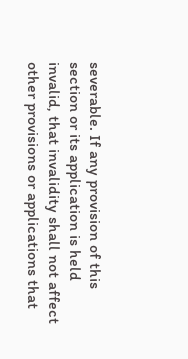severable. If any provision of this section or its application is held invalid, that invalidity shall not affect other provisions or applications that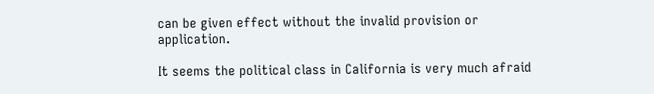can be given effect without the invalid provision or application.

It seems the political class in California is very much afraid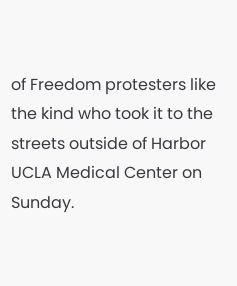of Freedom protesters like the kind who took it to the streets outside of Harbor UCLA Medical Center on Sunday.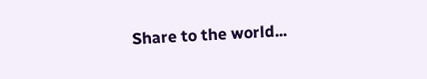Share to the world...